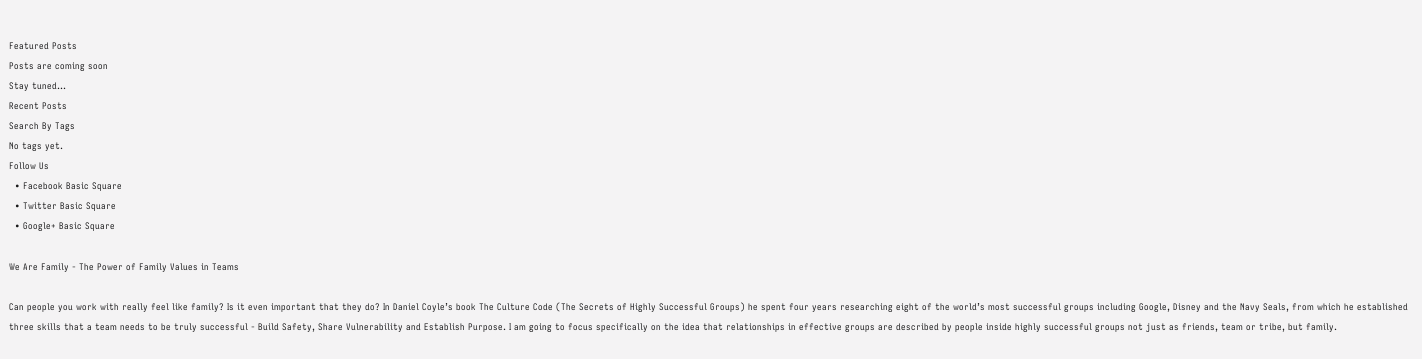Featured Posts
Posts are coming soon
Stay tuned...
Recent Posts
Search By Tags
No tags yet.
Follow Us
  • Facebook Basic Square
  • Twitter Basic Square
  • Google+ Basic Square

We Are Family - The Power of Family Values in Teams

Can people you work with really feel like family? Is it even important that they do? In Daniel Coyle’s book The Culture Code (The Secrets of Highly Successful Groups) he spent four years researching eight of the world’s most successful groups including Google, Disney and the Navy Seals, from which he established three skills that a team needs to be truly successful - Build Safety, Share Vulnerability and Establish Purpose. I am going to focus specifically on the idea that relationships in effective groups are described by people inside highly successful groups not just as friends, team or tribe, but family.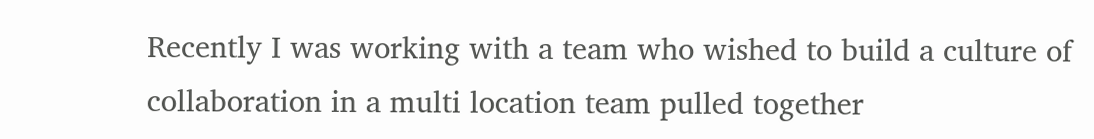Recently I was working with a team who wished to build a culture of collaboration in a multi location team pulled together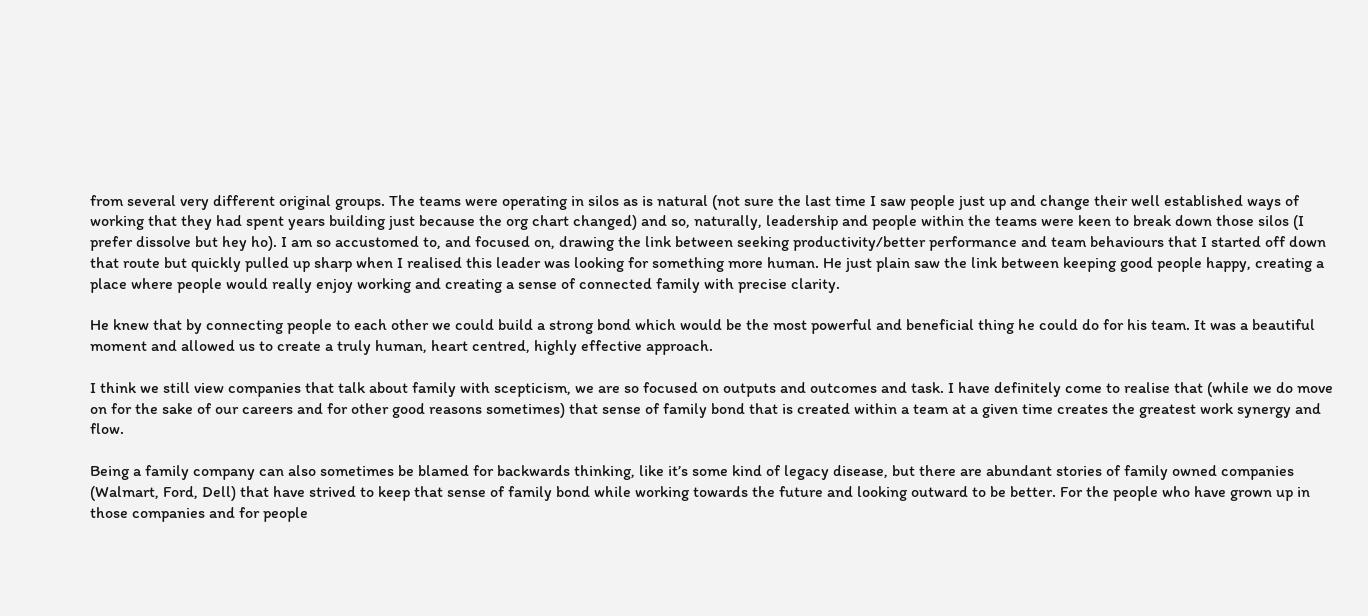from several very different original groups. The teams were operating in silos as is natural (not sure the last time I saw people just up and change their well established ways of working that they had spent years building just because the org chart changed) and so, naturally, leadership and people within the teams were keen to break down those silos (I prefer dissolve but hey ho). I am so accustomed to, and focused on, drawing the link between seeking productivity/better performance and team behaviours that I started off down that route but quickly pulled up sharp when I realised this leader was looking for something more human. He just plain saw the link between keeping good people happy, creating a place where people would really enjoy working and creating a sense of connected family with precise clarity.

He knew that by connecting people to each other we could build a strong bond which would be the most powerful and beneficial thing he could do for his team. It was a beautiful moment and allowed us to create a truly human, heart centred, highly effective approach.

I think we still view companies that talk about family with scepticism, we are so focused on outputs and outcomes and task. I have definitely come to realise that (while we do move on for the sake of our careers and for other good reasons sometimes) that sense of family bond that is created within a team at a given time creates the greatest work synergy and flow.

Being a family company can also sometimes be blamed for backwards thinking, like it’s some kind of legacy disease, but there are abundant stories of family owned companies (Walmart, Ford, Dell) that have strived to keep that sense of family bond while working towards the future and looking outward to be better. For the people who have grown up in those companies and for people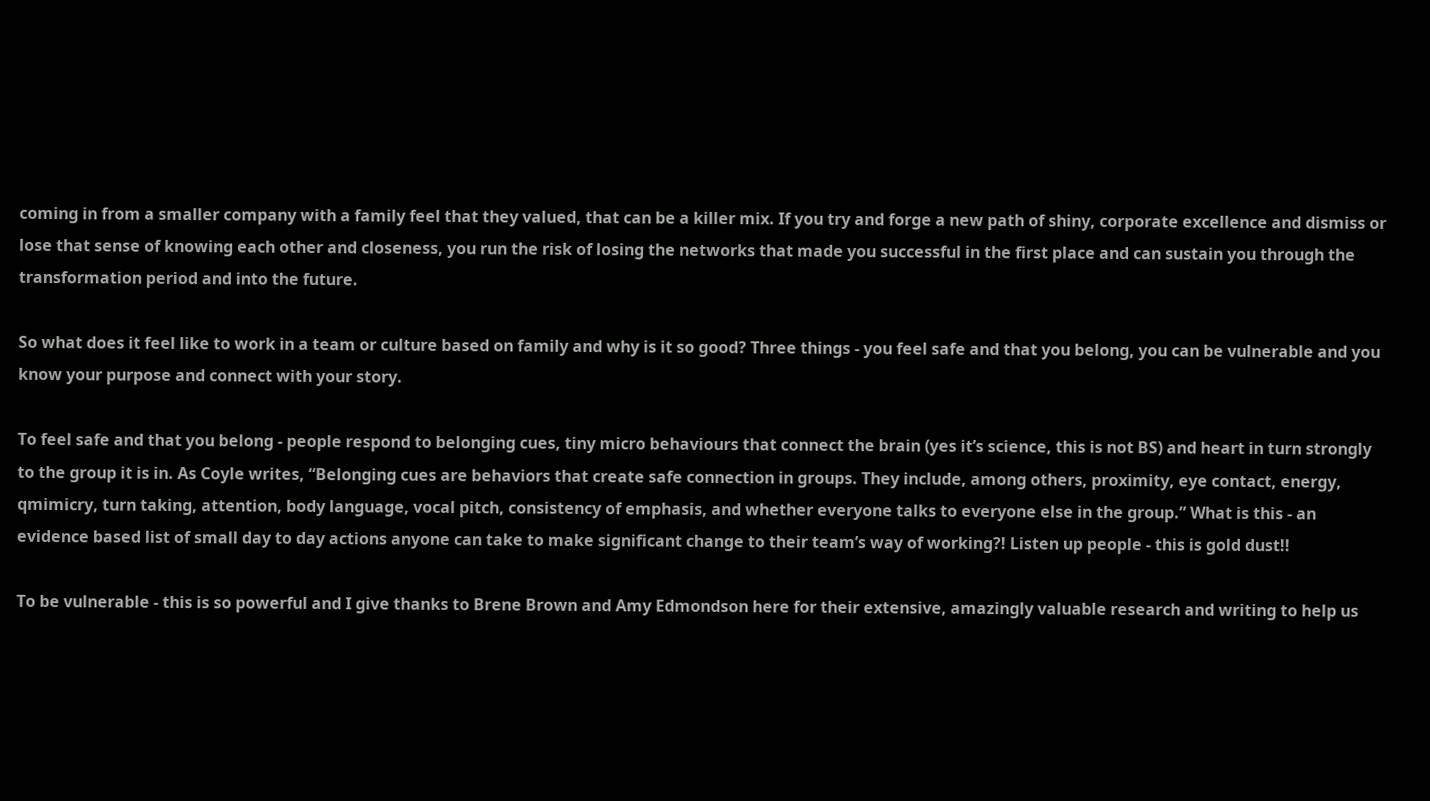coming in from a smaller company with a family feel that they valued, that can be a killer mix. If you try and forge a new path of shiny, corporate excellence and dismiss or lose that sense of knowing each other and closeness, you run the risk of losing the networks that made you successful in the first place and can sustain you through the transformation period and into the future.

So what does it feel like to work in a team or culture based on family and why is it so good? Three things - you feel safe and that you belong, you can be vulnerable and you know your purpose and connect with your story.

To feel safe and that you belong - people respond to belonging cues, tiny micro behaviours that connect the brain (yes it’s science, this is not BS) and heart in turn strongly to the group it is in. As Coyle writes, “Belonging cues are behaviors that create safe connection in groups. They include, among others, proximity, eye contact, energy, qmimicry, turn taking, attention, body language, vocal pitch, consistency of emphasis, and whether everyone talks to everyone else in the group.” What is this - an evidence based list of small day to day actions anyone can take to make significant change to their team’s way of working?! Listen up people - this is gold dust!!

To be vulnerable - this is so powerful and I give thanks to Brene Brown and Amy Edmondson here for their extensive, amazingly valuable research and writing to help us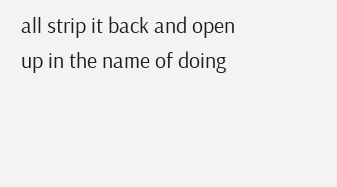all strip it back and open up in the name of doing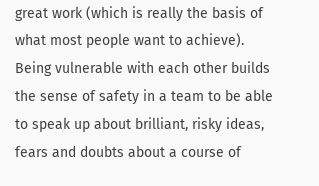great work (which is really the basis of what most people want to achieve). Being vulnerable with each other builds the sense of safety in a team to be able to speak up about brilliant, risky ideas, fears and doubts about a course of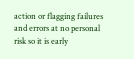action or flagging failures and errors at no personal risk so it is early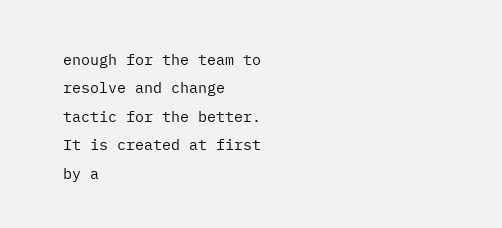enough for the team to resolve and change tactic for the better. It is created at first by a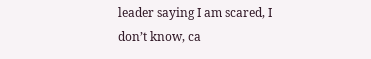leader saying I am scared, I don’t know, ca